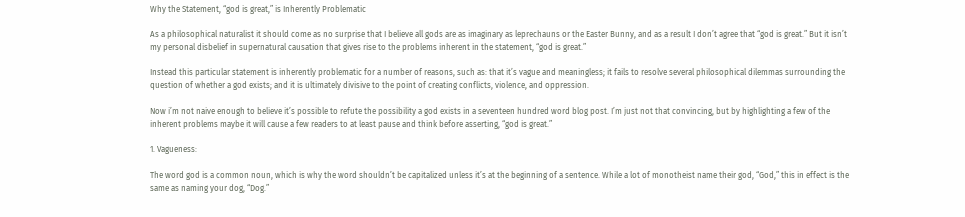Why the Statement, “god is great,” is Inherently Problematic

As a philosophical naturalist it should come as no surprise that I believe all gods are as imaginary as leprechauns or the Easter Bunny, and as a result I don’t agree that “god is great.” But it isn’t my personal disbelief in supernatural causation that gives rise to the problems inherent in the statement, “god is great.”

Instead this particular statement is inherently problematic for a number of reasons, such as: that it’s vague and meaningless; it fails to resolve several philosophical dilemmas surrounding the question of whether a god exists; and it is ultimately divisive to the point of creating conflicts, violence, and oppression.

Now i’m not naive enough to believe it’s possible to refute the possibility a god exists in a seventeen hundred word blog post. I’m just not that convincing, but by highlighting a few of the inherent problems maybe it will cause a few readers to at least pause and think before asserting, “god is great.”

1. Vagueness:

The word god is a common noun, which is why the word shouldn’t be capitalized unless it’s at the beginning of a sentence. While a lot of monotheist name their god, “God,” this in effect is the same as naming your dog, “Dog.”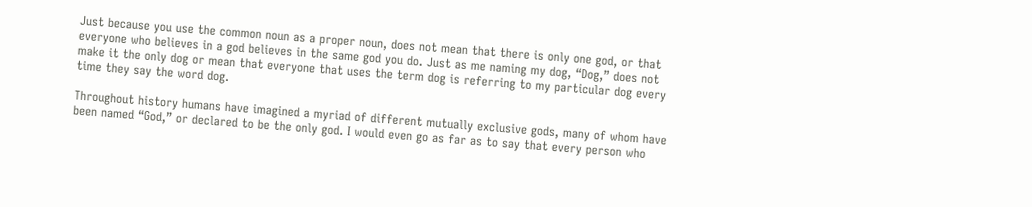Just because you use the common noun as a proper noun, does not mean that there is only one god, or that everyone who believes in a god believes in the same god you do. Just as me naming my dog, “Dog,” does not make it the only dog or mean that everyone that uses the term dog is referring to my particular dog every time they say the word dog.

Throughout history humans have imagined a myriad of different mutually exclusive gods, many of whom have been named “God,” or declared to be the only god. I would even go as far as to say that every person who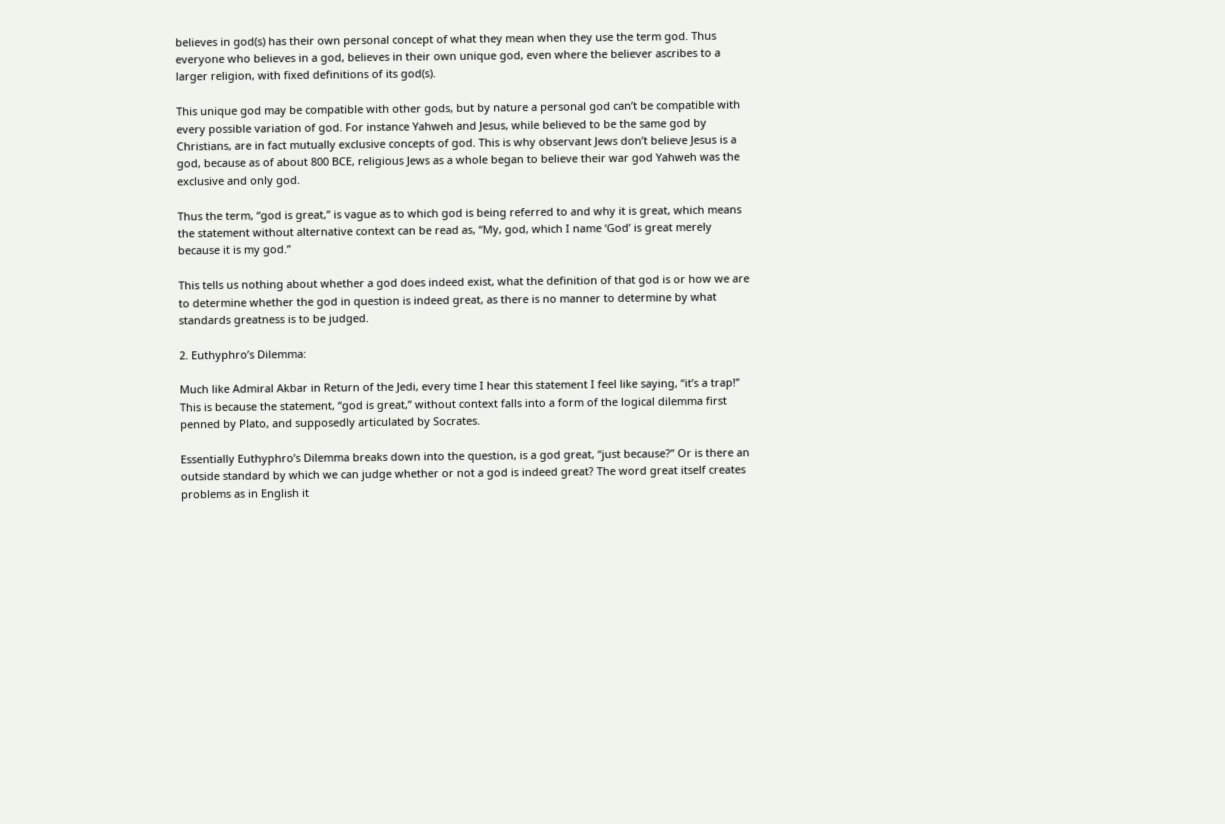believes in god(s) has their own personal concept of what they mean when they use the term god. Thus everyone who believes in a god, believes in their own unique god, even where the believer ascribes to a larger religion, with fixed definitions of its god(s).

This unique god may be compatible with other gods, but by nature a personal god can’t be compatible with every possible variation of god. For instance Yahweh and Jesus, while believed to be the same god by Christians, are in fact mutually exclusive concepts of god. This is why observant Jews don’t believe Jesus is a god, because as of about 800 BCE, religious Jews as a whole began to believe their war god Yahweh was the exclusive and only god.

Thus the term, “god is great,” is vague as to which god is being referred to and why it is great, which means the statement without alternative context can be read as, “My, god, which I name ‘God’ is great merely because it is my god.”

This tells us nothing about whether a god does indeed exist, what the definition of that god is or how we are to determine whether the god in question is indeed great, as there is no manner to determine by what standards greatness is to be judged.

2. Euthyphro’s Dilemma:

Much like Admiral Akbar in Return of the Jedi, every time I hear this statement I feel like saying, “it’s a trap!” This is because the statement, “god is great,” without context falls into a form of the logical dilemma first penned by Plato, and supposedly articulated by Socrates.

Essentially Euthyphro’s Dilemma breaks down into the question, is a god great, “just because?” Or is there an outside standard by which we can judge whether or not a god is indeed great? The word great itself creates problems as in English it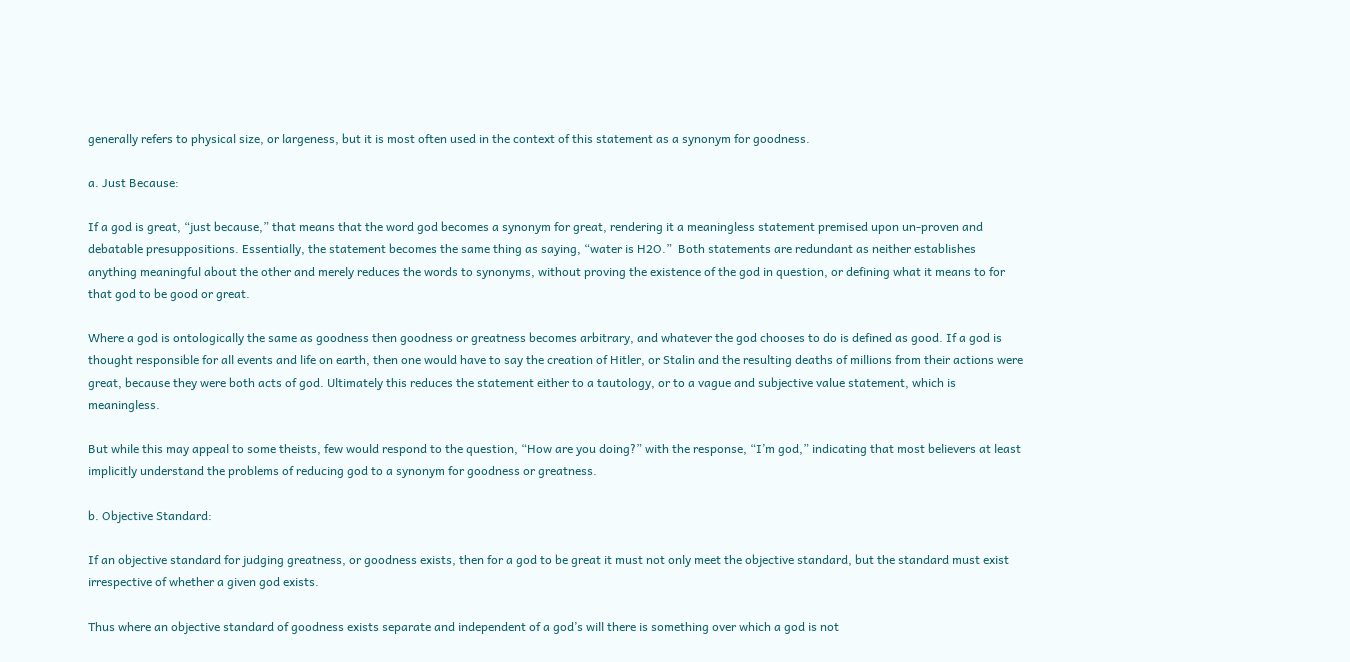generally refers to physical size, or largeness, but it is most often used in the context of this statement as a synonym for goodness.

a. Just Because:

If a god is great, “just because,” that means that the word god becomes a synonym for great, rendering it a meaningless statement premised upon un-proven and debatable presuppositions. Essentially, the statement becomes the same thing as saying, “water is H2O.”  Both statements are redundant as neither establishes anything meaningful about the other and merely reduces the words to synonyms, without proving the existence of the god in question, or defining what it means to for that god to be good or great.

Where a god is ontologically the same as goodness then goodness or greatness becomes arbitrary, and whatever the god chooses to do is defined as good. If a god is thought responsible for all events and life on earth, then one would have to say the creation of Hitler, or Stalin and the resulting deaths of millions from their actions were great, because they were both acts of god. Ultimately this reduces the statement either to a tautology, or to a vague and subjective value statement, which is meaningless.

But while this may appeal to some theists, few would respond to the question, “How are you doing?” with the response, “I’m god,” indicating that most believers at least implicitly understand the problems of reducing god to a synonym for goodness or greatness.

b. Objective Standard:

If an objective standard for judging greatness, or goodness exists, then for a god to be great it must not only meet the objective standard, but the standard must exist irrespective of whether a given god exists.

Thus where an objective standard of goodness exists separate and independent of a god’s will there is something over which a god is not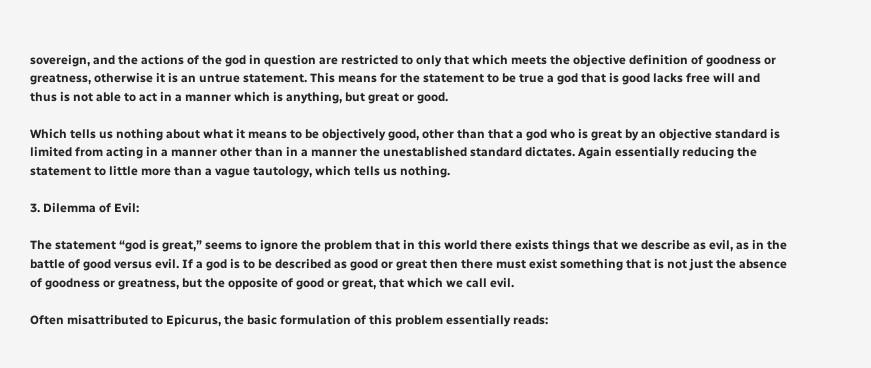sovereign, and the actions of the god in question are restricted to only that which meets the objective definition of goodness or greatness, otherwise it is an untrue statement. This means for the statement to be true a god that is good lacks free will and thus is not able to act in a manner which is anything, but great or good.

Which tells us nothing about what it means to be objectively good, other than that a god who is great by an objective standard is limited from acting in a manner other than in a manner the unestablished standard dictates. Again essentially reducing the statement to little more than a vague tautology, which tells us nothing.

3. Dilemma of Evil:

The statement “god is great,” seems to ignore the problem that in this world there exists things that we describe as evil, as in the battle of good versus evil. If a god is to be described as good or great then there must exist something that is not just the absence of goodness or greatness, but the opposite of good or great, that which we call evil.

Often misattributed to Epicurus, the basic formulation of this problem essentially reads: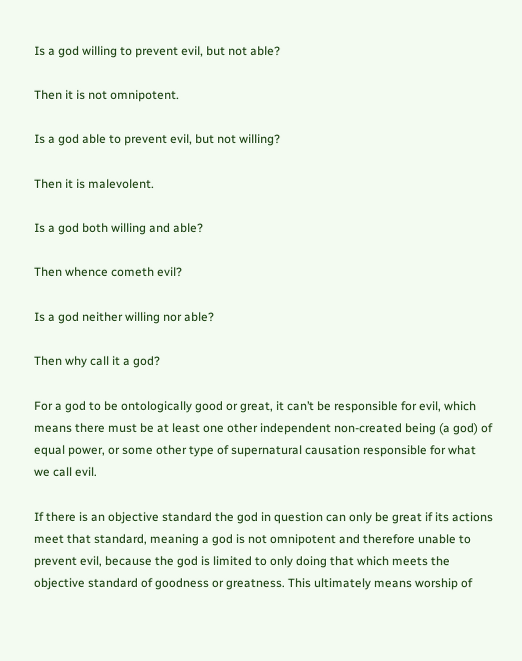Is a god willing to prevent evil, but not able?

Then it is not omnipotent.

Is a god able to prevent evil, but not willing?

Then it is malevolent.

Is a god both willing and able?

Then whence cometh evil?

Is a god neither willing nor able?

Then why call it a god?

For a god to be ontologically good or great, it can’t be responsible for evil, which means there must be at least one other independent non-created being (a god) of equal power, or some other type of supernatural causation responsible for what we call evil.

If there is an objective standard the god in question can only be great if its actions meet that standard, meaning a god is not omnipotent and therefore unable to prevent evil, because the god is limited to only doing that which meets the objective standard of goodness or greatness. This ultimately means worship of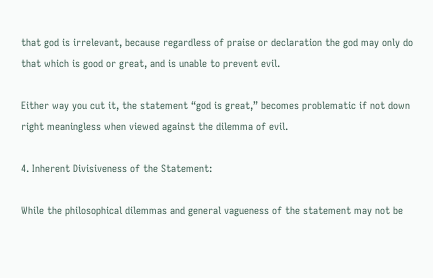that god is irrelevant, because regardless of praise or declaration the god may only do that which is good or great, and is unable to prevent evil.

Either way you cut it, the statement “god is great,” becomes problematic if not down right meaningless when viewed against the dilemma of evil.

4. Inherent Divisiveness of the Statement:

While the philosophical dilemmas and general vagueness of the statement may not be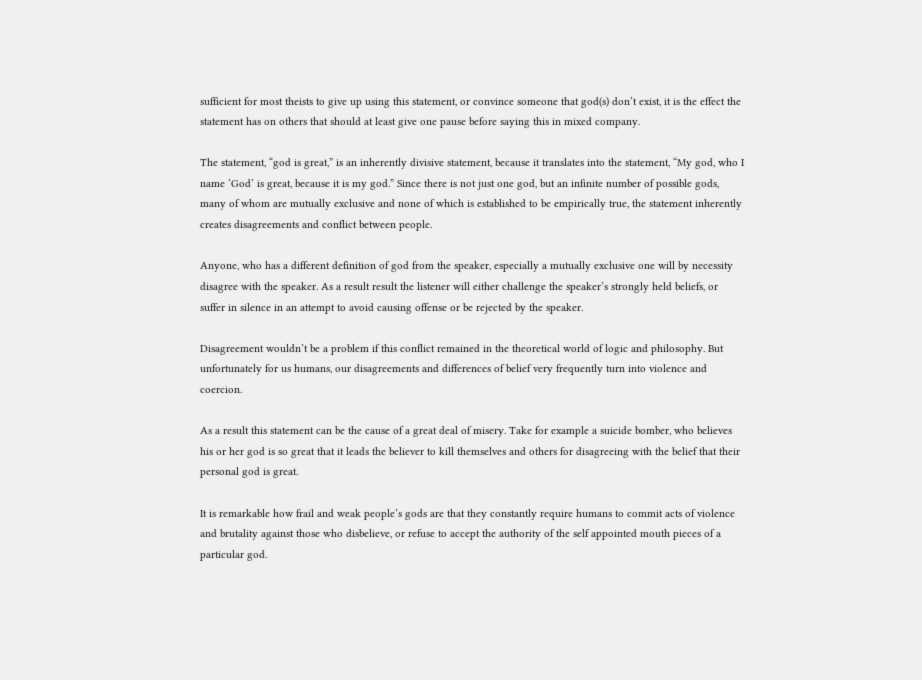sufficient for most theists to give up using this statement, or convince someone that god(s) don’t exist, it is the effect the statement has on others that should at least give one pause before saying this in mixed company.

The statement, “god is great,” is an inherently divisive statement, because it translates into the statement, “My god, who I name ‘God’ is great, because it is my god.” Since there is not just one god, but an infinite number of possible gods, many of whom are mutually exclusive and none of which is established to be empirically true, the statement inherently creates disagreements and conflict between people.

Anyone, who has a different definition of god from the speaker, especially a mutually exclusive one will by necessity disagree with the speaker. As a result result the listener will either challenge the speaker’s strongly held beliefs, or suffer in silence in an attempt to avoid causing offense or be rejected by the speaker.

Disagreement wouldn’t be a problem if this conflict remained in the theoretical world of logic and philosophy. But unfortunately for us humans, our disagreements and differences of belief very frequently turn into violence and coercion.

As a result this statement can be the cause of a great deal of misery. Take for example a suicide bomber, who believes his or her god is so great that it leads the believer to kill themselves and others for disagreeing with the belief that their personal god is great.

It is remarkable how frail and weak people’s gods are that they constantly require humans to commit acts of violence and brutality against those who disbelieve, or refuse to accept the authority of the self appointed mouth pieces of a particular god.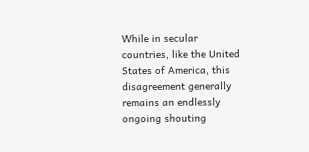While in secular countries, like the United States of America, this disagreement generally remains an endlessly ongoing shouting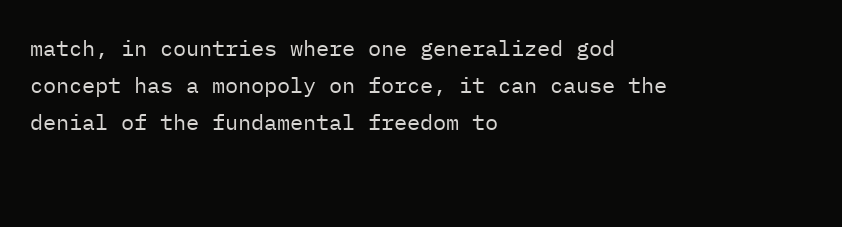match, in countries where one generalized god concept has a monopoly on force, it can cause the denial of the fundamental freedom to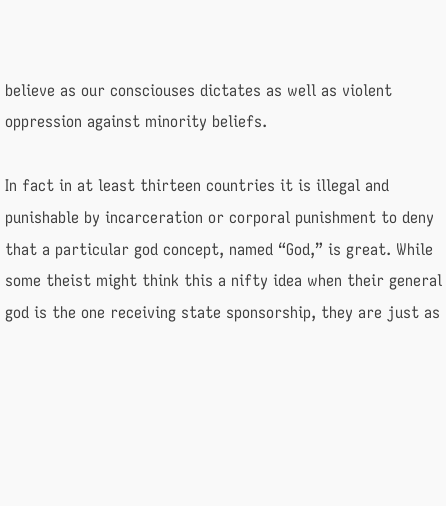believe as our consciouses dictates as well as violent oppression against minority beliefs.

In fact in at least thirteen countries it is illegal and punishable by incarceration or corporal punishment to deny that a particular god concept, named “God,” is great. While some theist might think this a nifty idea when their general god is the one receiving state sponsorship, they are just as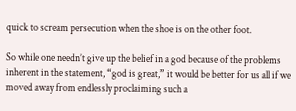quick to scream persecution when the shoe is on the other foot.

So while one needn’t give up the belief in a god because of the problems inherent in the statement, “god is great,” it would be better for us all if we moved away from endlessly proclaiming such a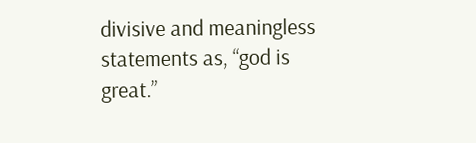divisive and meaningless statements as, “god is great.”